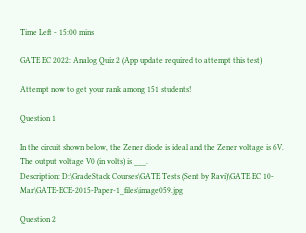Time Left - 15:00 mins

GATE EC 2022: Analog Quiz 2 (App update required to attempt this test)

Attempt now to get your rank among 151 students!

Question 1

In the circuit shown below, the Zener diode is ideal and the Zener voltage is 6V. The output voltage V0 (in volts) is ___.
Description: D:\GradeStack Courses\GATE Tests (Sent by Ravi)\GATE EC 10-Mar\GATE-ECE-2015-Paper-1_files\image059.jpg

Question 2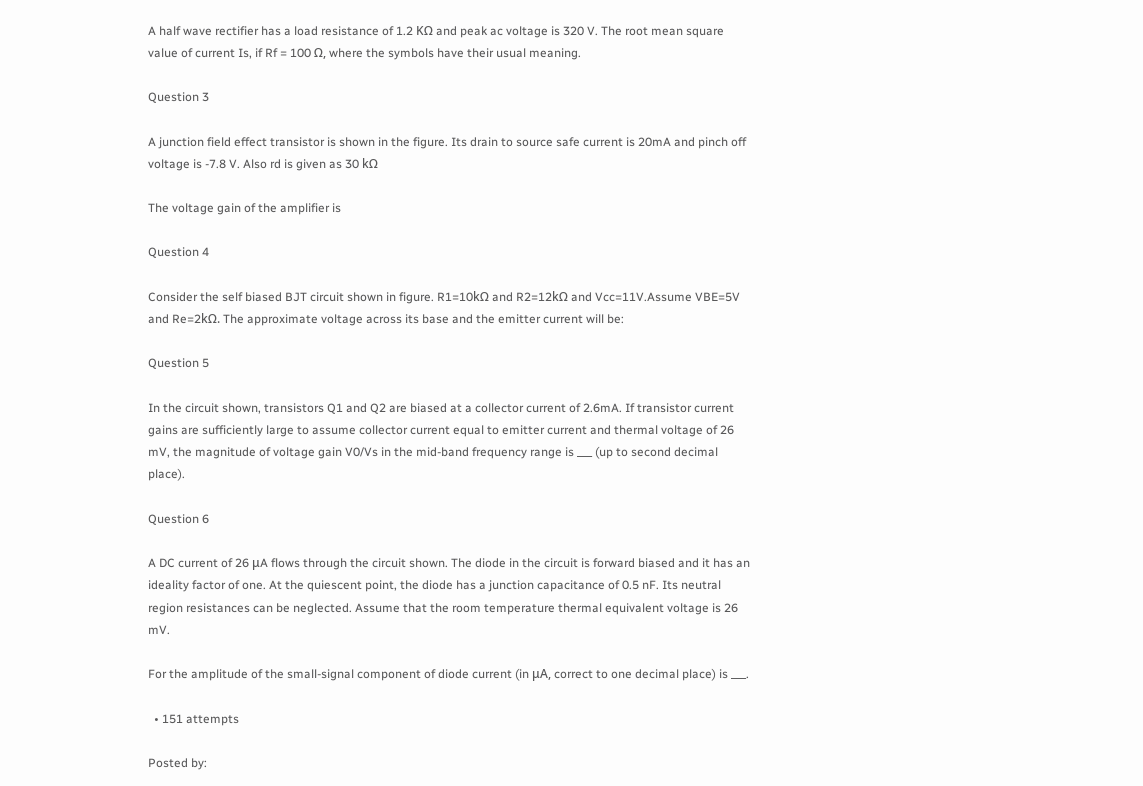A half wave rectifier has a load resistance of 1.2 KΩ and peak ac voltage is 320 V. The root mean square value of current Is, if Rf = 100 Ω, where the symbols have their usual meaning.

Question 3

A junction field effect transistor is shown in the figure. Its drain to source safe current is 20mA and pinch off voltage is -7.8 V. Also rd is given as 30 kΩ

The voltage gain of the amplifier is

Question 4

Consider the self biased BJT circuit shown in figure. R1=10kΩ and R2=12kΩ and Vcc=11V.Assume VBE=5V and Re=2kΩ. The approximate voltage across its base and the emitter current will be:

Question 5

In the circuit shown, transistors Q1 and Q2 are biased at a collector current of 2.6mA. If transistor current gains are sufficiently large to assume collector current equal to emitter current and thermal voltage of 26 mV, the magnitude of voltage gain V0/Vs in the mid-band frequency range is ___ (up to second decimal place).

Question 6

A DC current of 26 μA flows through the circuit shown. The diode in the circuit is forward biased and it has an ideality factor of one. At the quiescent point, the diode has a junction capacitance of 0.5 nF. Its neutral region resistances can be neglected. Assume that the room temperature thermal equivalent voltage is 26 mV.

For the amplitude of the small-signal component of diode current (in μA, correct to one decimal place) is ___.

  • 151 attempts

Posted by: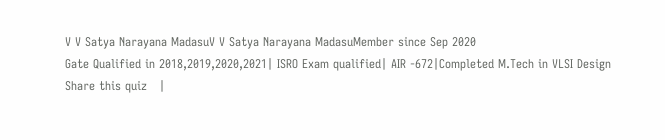V V Satya Narayana MadasuV V Satya Narayana MadasuMember since Sep 2020
Gate Qualified in 2018,2019,2020,2021| ISRO Exam qualified| AIR -672|Completed M.Tech in VLSI Design
Share this quiz   |